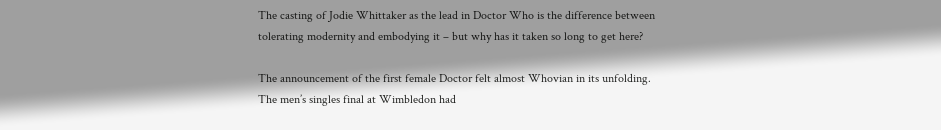The casting of Jodie Whittaker as the lead in Doctor Who is the difference between tolerating modernity and embodying it – but why has it taken so long to get here?

The announcement of the first female Doctor felt almost Whovian in its unfolding. The men’s singles final at Wimbledon had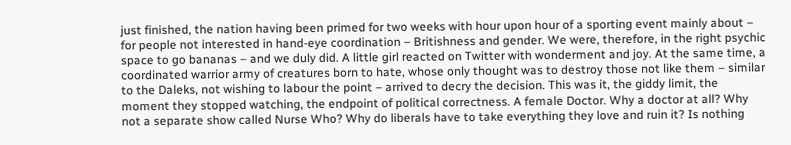just finished, the nation having been primed for two weeks with hour upon hour of a sporting event mainly about – for people not interested in hand-eye coordination – Britishness and gender. We were, therefore, in the right psychic space to go bananas – and we duly did. A little girl reacted on Twitter with wonderment and joy. At the same time, a coordinated warrior army of creatures born to hate, whose only thought was to destroy those not like them – similar to the Daleks, not wishing to labour the point – arrived to decry the decision. This was it, the giddy limit, the moment they stopped watching, the endpoint of political correctness. A female Doctor. Why a doctor at all? Why not a separate show called Nurse Who? Why do liberals have to take everything they love and ruin it? Is nothing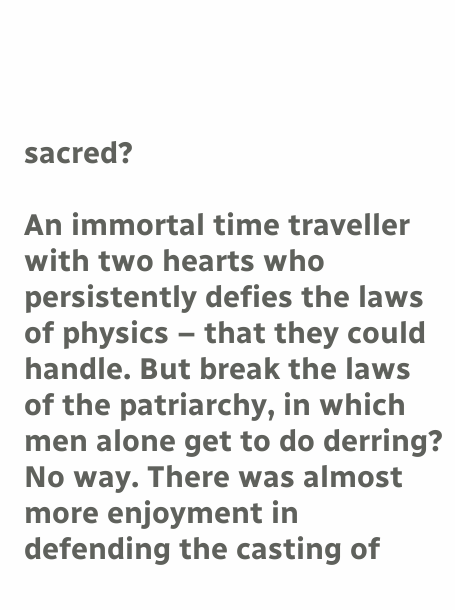sacred?

An immortal time traveller with two hearts who persistently defies the laws of physics – that they could handle. But break the laws of the patriarchy, in which men alone get to do derring? No way. There was almost more enjoyment in defending the casting of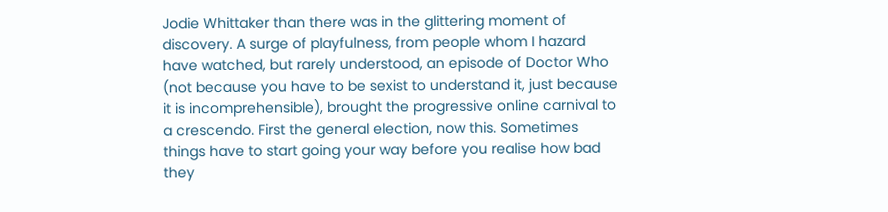Jodie Whittaker than there was in the glittering moment of discovery. A surge of playfulness, from people whom I hazard have watched, but rarely understood, an episode of Doctor Who (not because you have to be sexist to understand it, just because it is incomprehensible), brought the progressive online carnival to a crescendo. First the general election, now this. Sometimes things have to start going your way before you realise how bad they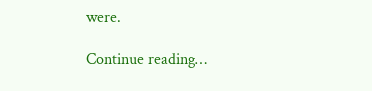were.

Continue reading…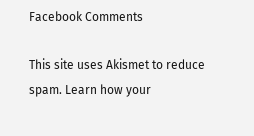Facebook Comments

This site uses Akismet to reduce spam. Learn how your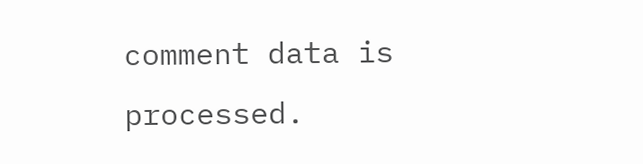comment data is processed.